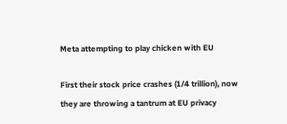Meta attempting to play chicken with EU

First their stock price crashes (1/4 trillion), now they are throwing a tantrum at EU privacy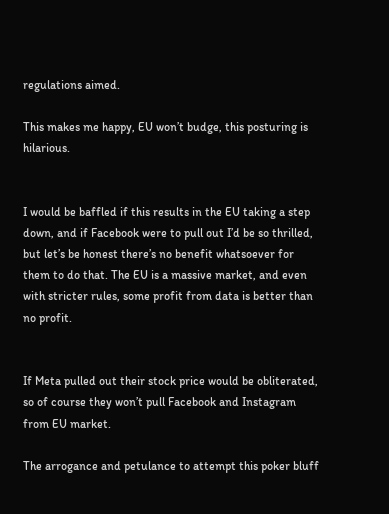regulations aimed.

This makes me happy, EU won’t budge, this posturing is hilarious.


I would be baffled if this results in the EU taking a step down, and if Facebook were to pull out I’d be so thrilled, but let’s be honest there’s no benefit whatsoever for them to do that. The EU is a massive market, and even with stricter rules, some profit from data is better than no profit.


If Meta pulled out their stock price would be obliterated, so of course they won’t pull Facebook and Instagram from EU market.

The arrogance and petulance to attempt this poker bluff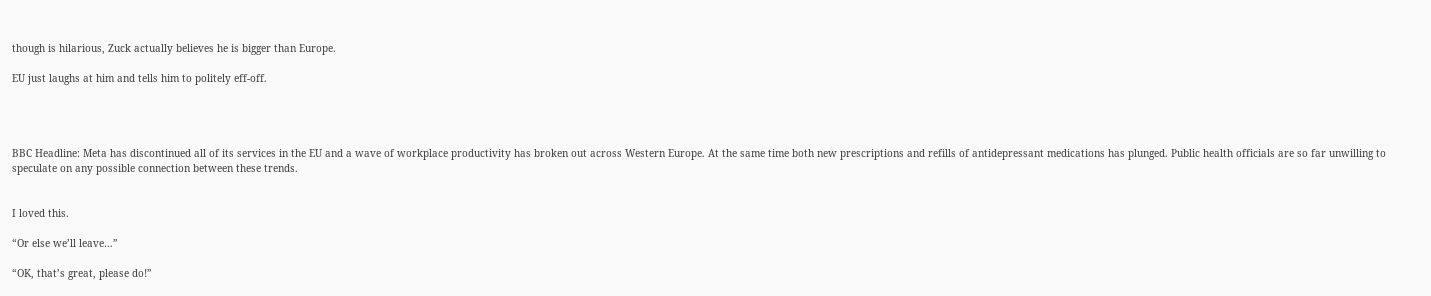though is hilarious, Zuck actually believes he is bigger than Europe.

EU just laughs at him and tells him to politely eff-off.




BBC Headline: Meta has discontinued all of its services in the EU and a wave of workplace productivity has broken out across Western Europe. At the same time both new prescriptions and refills of antidepressant medications has plunged. Public health officials are so far unwilling to speculate on any possible connection between these trends.


I loved this.

“Or else we’ll leave…”

“OK, that’s great, please do!”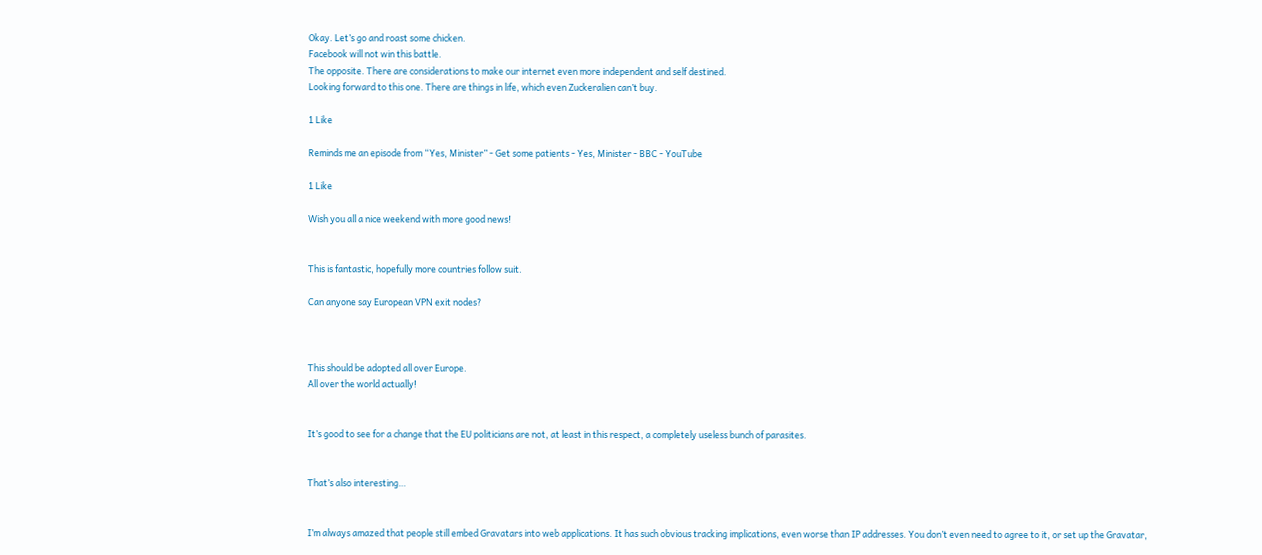Okay. Let’s go and roast some chicken.
Facebook will not win this battle.
The opposite. There are considerations to make our internet even more independent and self destined.
Looking forward to this one. There are things in life, which even Zuckeralien can’t buy.

1 Like

Reminds me an episode from “Yes, Minister” - Get some patients - Yes, Minister - BBC - YouTube

1 Like

Wish you all a nice weekend with more good news!


This is fantastic, hopefully more countries follow suit.

Can anyone say European VPN exit nodes?



This should be adopted all over Europe.
All over the world actually!


It’s good to see for a change that the EU politicians are not, at least in this respect, a completely useless bunch of parasites.


That’s also interesting…


I’m always amazed that people still embed Gravatars into web applications. It has such obvious tracking implications, even worse than IP addresses. You don’t even need to agree to it, or set up the Gravatar,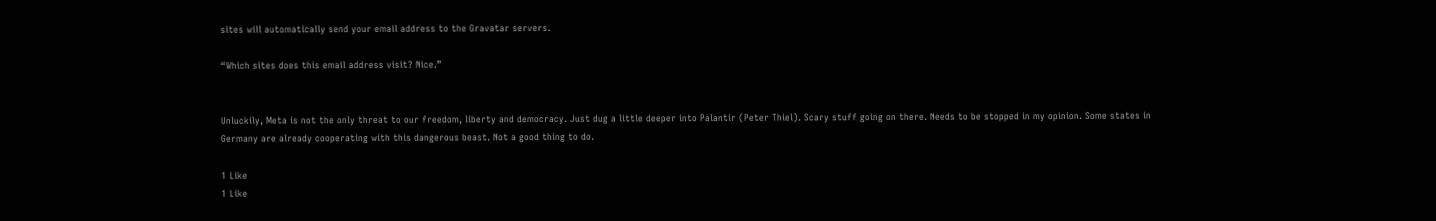sites will automatically send your email address to the Gravatar servers.

“Which sites does this email address visit? Nice.”


Unluckily, Meta is not the only threat to our freedom, liberty and democracy. Just dug a little deeper into Palantir (Peter Thiel). Scary stuff going on there. Needs to be stopped in my opinion. Some states in Germany are already cooperating with this dangerous beast. Not a good thing to do.

1 Like
1 Like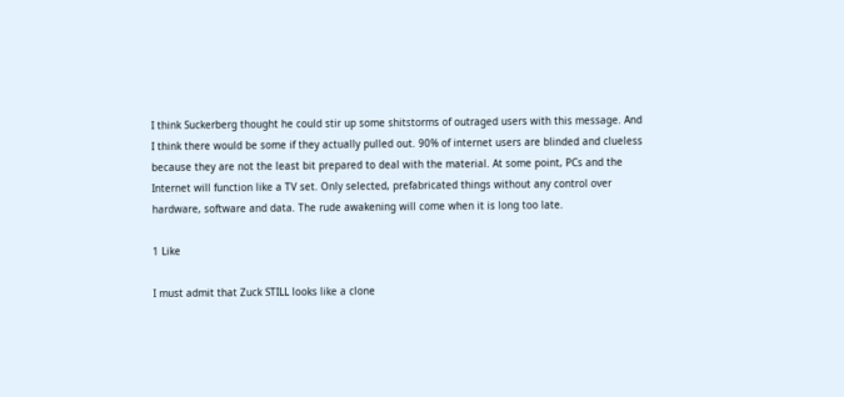I think Suckerberg thought he could stir up some shitstorms of outraged users with this message. And I think there would be some if they actually pulled out. 90% of internet users are blinded and clueless because they are not the least bit prepared to deal with the material. At some point, PCs and the Internet will function like a TV set. Only selected, prefabricated things without any control over hardware, software and data. The rude awakening will come when it is long too late.

1 Like

I must admit that Zuck STILL looks like a clone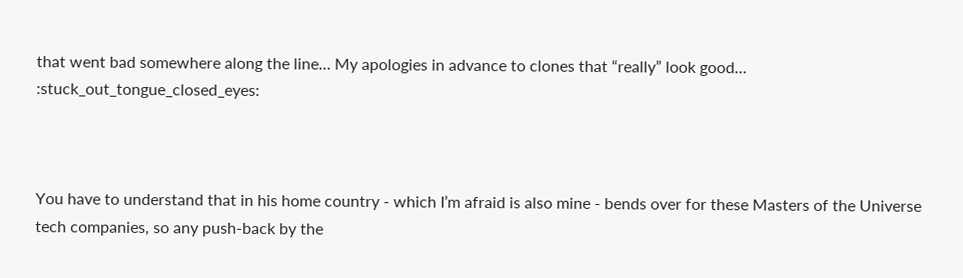that went bad somewhere along the line… My apologies in advance to clones that “really” look good… :stuck_out_tongue_closed_eyes:



You have to understand that in his home country - which I’m afraid is also mine - bends over for these Masters of the Universe tech companies, so any push-back by the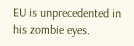EU is unprecedented in his zombie eyes.